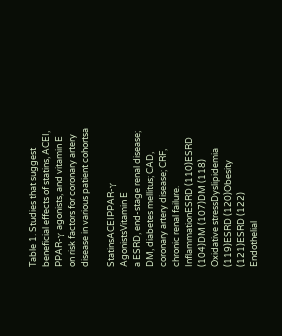Table 1. Studies that suggest beneficial effects of statins, ACEI, PPAR-γ agonists, and vitamin E on risk factors for coronary artery disease in various patient cohortsa

StatinsACEIPPAR-γ AgonistsVitamin E
a ESRD, end-stage renal disease; DM, diabetes mellitus; CAD, coronary artery disease; CRF, chronic renal failure.
InflammationESRD (110)ESRD (104)DM (107)DM (118)
Oxidative stressDyslipidemia (119)ESRD (120)Obesity (121)ESRD (122)
Endothelial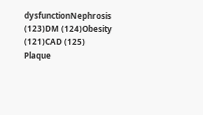dysfunctionNephrosis (123)DM (124)Obesity (121)CAD (125)
Plaque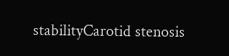stabilityCarotid stenosis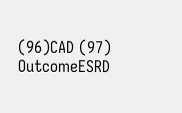(96)CAD (97)
OutcomeESRD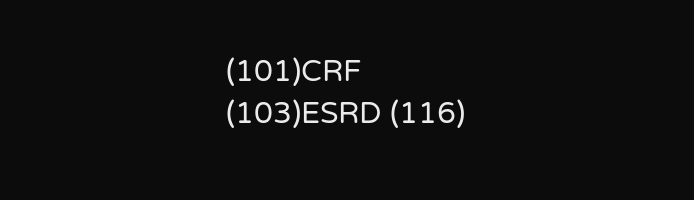(101)CRF (103)ESRD (116)